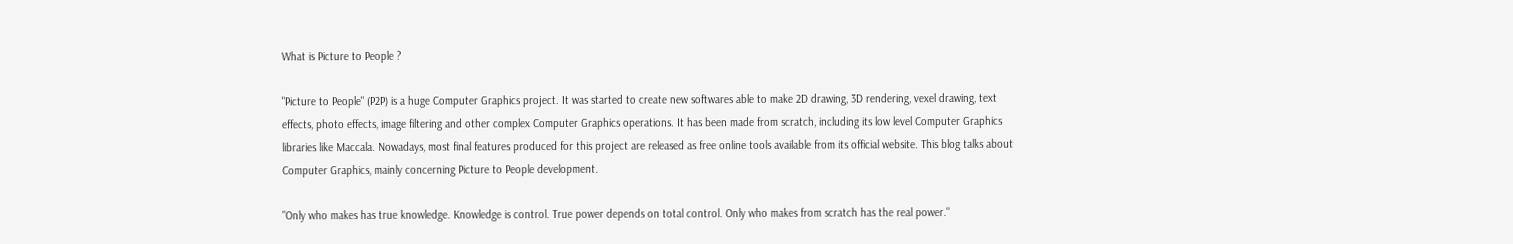What is Picture to People ?

"Picture to People" (P2P) is a huge Computer Graphics project. It was started to create new softwares able to make 2D drawing, 3D rendering, vexel drawing, text effects, photo effects, image filtering and other complex Computer Graphics operations. It has been made from scratch, including its low level Computer Graphics libraries like Maccala. Nowadays, most final features produced for this project are released as free online tools available from its official website. This blog talks about Computer Graphics, mainly concerning Picture to People development.

"Only who makes has true knowledge. Knowledge is control. True power depends on total control. Only who makes from scratch has the real power."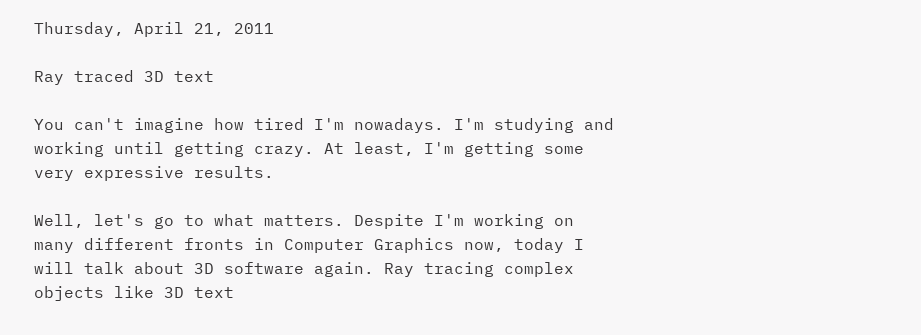Thursday, April 21, 2011

Ray traced 3D text

You can't imagine how tired I'm nowadays. I'm studying and working until getting crazy. At least, I'm getting some very expressive results.

Well, let's go to what matters. Despite I'm working on many different fronts in Computer Graphics now, today I will talk about 3D software again. Ray tracing complex objects like 3D text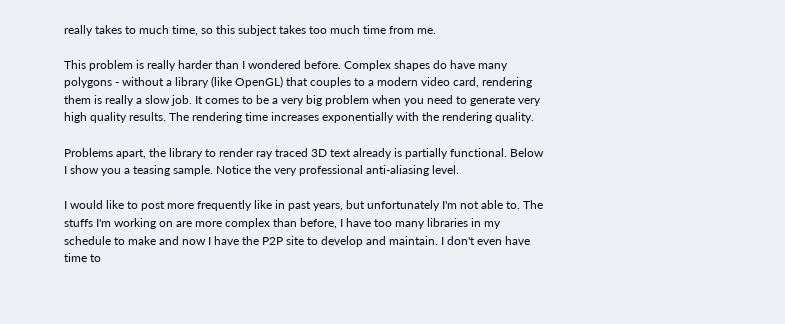really takes to much time, so this subject takes too much time from me.

This problem is really harder than I wondered before. Complex shapes do have many polygons - without a library (like OpenGL) that couples to a modern video card, rendering them is really a slow job. It comes to be a very big problem when you need to generate very high quality results. The rendering time increases exponentially with the rendering quality.

Problems apart, the library to render ray traced 3D text already is partially functional. Below I show you a teasing sample. Notice the very professional anti-aliasing level.

I would like to post more frequently like in past years, but unfortunately I'm not able to. The stuffs I'm working on are more complex than before, I have too many libraries in my schedule to make and now I have the P2P site to develop and maintain. I don't even have time to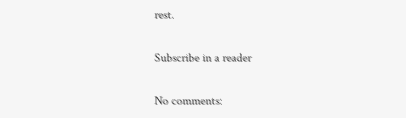rest.

Subscribe in a reader

No comments: